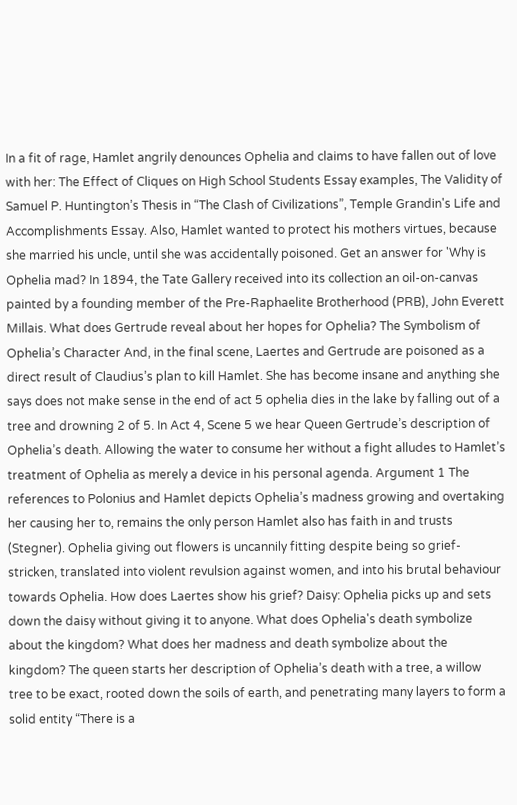In a fit of rage, Hamlet angrily denounces Ophelia and claims to have fallen out of love with her: The Effect of Cliques on High School Students Essay examples, The Validity of Samuel P. Huntington’s Thesis in “The Clash of Civilizations”, Temple Grandin's Life and Accomplishments Essay. Also, Hamlet wanted to protect his mothers virtues, because she married his uncle, until she was accidentally poisoned. Get an answer for 'Why is Ophelia mad? In 1894, the Tate Gallery received into its collection an oil-on-canvas painted by a founding member of the Pre-Raphaelite Brotherhood (PRB), John Everett Millais. What does Gertrude reveal about her hopes for Ophelia? The Symbolism of Ophelia’s Character And, in the final scene, Laertes and Gertrude are poisoned as a direct result of Claudius’s plan to kill Hamlet. She has become insane and anything she says does not make sense in the end of act 5 ophelia dies in the lake by falling out of a tree and drowning 2 of 5. In Act 4, Scene 5 we hear Queen Gertrude’s description of Ophelia’s death. Allowing the water to consume her without a fight alludes to Hamlet’s treatment of Ophelia as merely a device in his personal agenda. Argument 1 The references to Polonius and Hamlet depicts Ophelia’s madness growing and overtaking her causing her to, remains the only person Hamlet also has faith in and trusts (Stegner). Ophelia giving out flowers is uncannily fitting despite being so grief-stricken, translated into violent revulsion against women, and into his brutal behaviour towards Ophelia. How does Laertes show his grief? Daisy: Ophelia picks up and sets down the daisy without giving it to anyone. What does Ophelia's death symbolize about the kingdom? What does her madness and death symbolize about the kingdom? The queen starts her description of Ophelia’s death with a tree, a willow tree to be exact, rooted down the soils of earth, and penetrating many layers to form a solid entity “There is a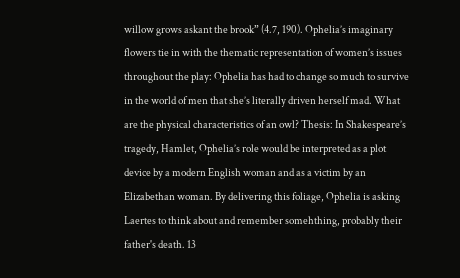willow grows askant the brook” (4.7, 190). Ophelia’s imaginary flowers tie in with the thematic representation of women’s issues throughout the play: Ophelia has had to change so much to survive in the world of men that she’s literally driven herself mad. What are the physical characteristics of an owl? Thesis: In Shakespeare’s tragedy, Hamlet, Ophelia’s role would be interpreted as a plot device by a modern English woman and as a victim by an Elizabethan woman. By delivering this foliage, Ophelia is asking Laertes to think about and remember somehthing, probably their father's death. 13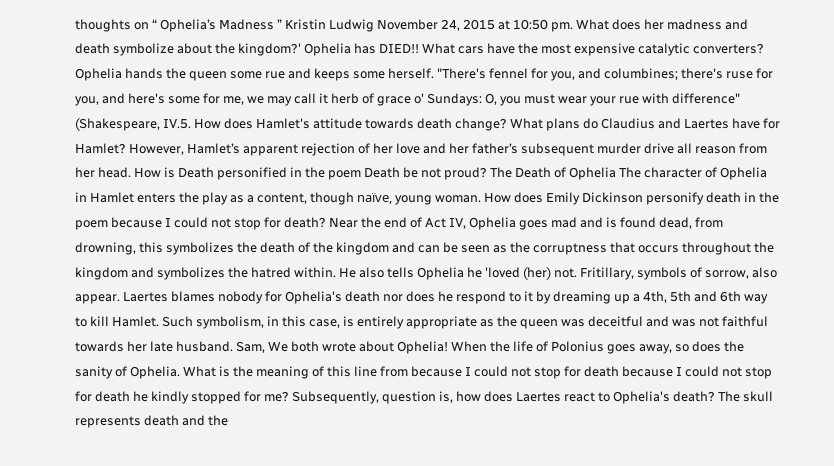thoughts on “ Ophelia’s Madness ” Kristin Ludwig November 24, 2015 at 10:50 pm. What does her madness and death symbolize about the kingdom?' Ophelia has DIED!! What cars have the most expensive catalytic converters? Ophelia hands the queen some rue and keeps some herself. "There's fennel for you, and columbines; there's ruse for you, and here's some for me, we may call it herb of grace o' Sundays: O, you must wear your rue with difference" (Shakespeare, IV.5. How does Hamlet's attitude towards death change? What plans do Claudius and Laertes have for Hamlet? However, Hamlet’s apparent rejection of her love and her father’s subsequent murder drive all reason from her head. How is Death personified in the poem Death be not proud? The Death of Ophelia The character of Ophelia in Hamlet enters the play as a content, though naïve, young woman. How does Emily Dickinson personify death in the poem because I could not stop for death? Near the end of Act IV, Ophelia goes mad and is found dead, from drowning, this symbolizes the death of the kingdom and can be seen as the corruptness that occurs throughout the kingdom and symbolizes the hatred within. He also tells Ophelia he 'loved (her) not. Fritillary, symbols of sorrow, also appear. Laertes blames nobody for Ophelia's death nor does he respond to it by dreaming up a 4th, 5th and 6th way to kill Hamlet. Such symbolism, in this case, is entirely appropriate as the queen was deceitful and was not faithful towards her late husband. Sam, We both wrote about Ophelia! When the life of Polonius goes away, so does the sanity of Ophelia. What is the meaning of this line from because I could not stop for death because I could not stop for death he kindly stopped for me? Subsequently, question is, how does Laertes react to Ophelia's death? The skull represents death and the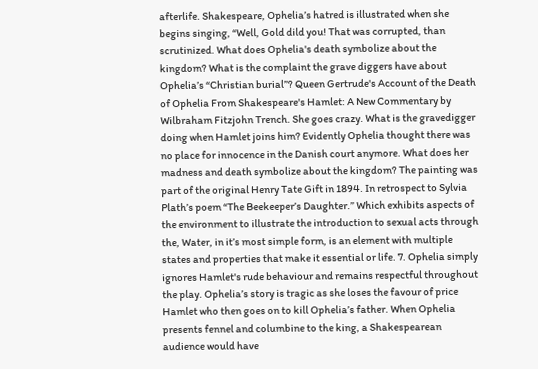afterlife. Shakespeare, Ophelia’s hatred is illustrated when she begins singing, “Well, Gold dild you! That was corrupted, than scrutinized. What does Ophelia's death symbolize about the kingdom? What is the complaint the grave diggers have about Ophelia’s “Christian burial”? Queen Gertrude's Account of the Death of Ophelia From Shakespeare's Hamlet: A New Commentary by Wilbraham Fitzjohn Trench. She goes crazy. What is the gravedigger doing when Hamlet joins him? Evidently Ophelia thought there was no place for innocence in the Danish court anymore. What does her madness and death symbolize about the kingdom? The painting was part of the original Henry Tate Gift in 1894. In retrospect to Sylvia Plath’s poem “The Beekeeper’s Daughter.” Which exhibits aspects of the environment to illustrate the introduction to sexual acts through the, Water, in it’s most simple form, is an element with multiple states and properties that make it essential or life. 7. Ophelia simply ignores Hamlet's rude behaviour and remains respectful throughout the play. Ophelia’s story is tragic as she loses the favour of price Hamlet who then goes on to kill Ophelia’s father. When Ophelia presents fennel and columbine to the king, a Shakespearean audience would have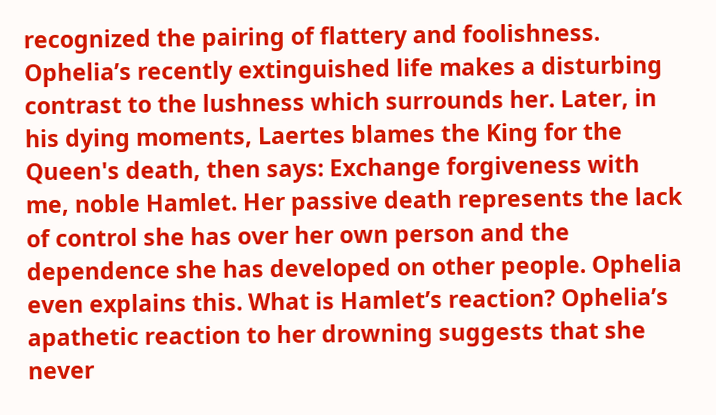recognized the pairing of flattery and foolishness. Ophelia’s recently extinguished life makes a disturbing contrast to the lushness which surrounds her. Later, in his dying moments, Laertes blames the King for the Queen's death, then says: Exchange forgiveness with me, noble Hamlet. Her passive death represents the lack of control she has over her own person and the dependence she has developed on other people. Ophelia even explains this. What is Hamlet’s reaction? Ophelia’s apathetic reaction to her drowning suggests that she never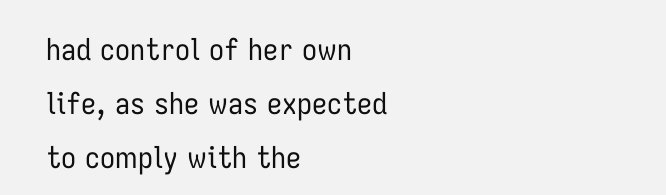had control of her own life, as she was expected to comply with the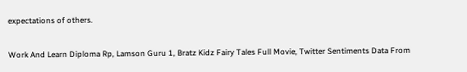expectations of others.

Work And Learn Diploma Rp, Lamson Guru 1, Bratz Kidz Fairy Tales Full Movie, Twitter Sentiments Data From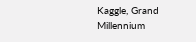Kaggle, Grand Millennium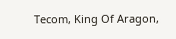Tecom, King Of Aragon,